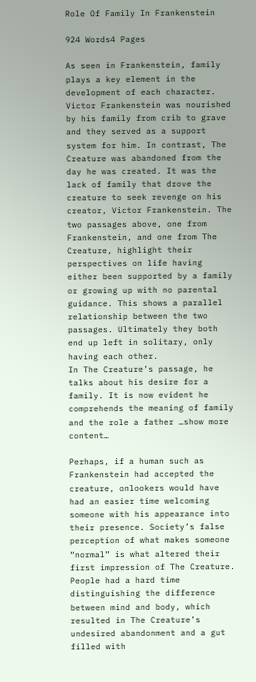Role Of Family In Frankenstein

924 Words4 Pages

As seen in Frankenstein, family plays a key element in the development of each character. Victor Frankenstein was nourished by his family from crib to grave and they served as a support system for him. In contrast, The Creature was abandoned from the day he was created. It was the lack of family that drove the creature to seek revenge on his creator, Victor Frankenstein. The two passages above, one from Frankenstein, and one from The Creature, highlight their perspectives on life having either been supported by a family or growing up with no parental guidance. This shows a parallel relationship between the two passages. Ultimately they both end up left in solitary, only having each other.
In The Creature’s passage, he talks about his desire for a family. It is now evident he comprehends the meaning of family and the role a father …show more content…

Perhaps, if a human such as Frankenstein had accepted the creature, onlookers would have had an easier time welcoming someone with his appearance into their presence. Society’s false perception of what makes someone “normal” is what altered their first impression of The Creature. People had a hard time distinguishing the difference between mind and body, which resulted in The Creature’s undesired abandonment and a gut filled with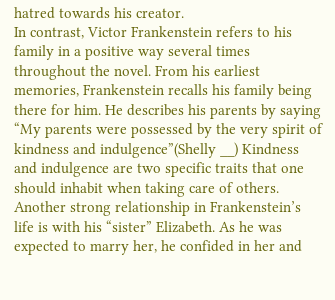hatred towards his creator.
In contrast, Victor Frankenstein refers to his family in a positive way several times throughout the novel. From his earliest memories, Frankenstein recalls his family being there for him. He describes his parents by saying “My parents were possessed by the very spirit of kindness and indulgence”(Shelly __) Kindness and indulgence are two specific traits that one should inhabit when taking care of others. Another strong relationship in Frankenstein’s life is with his “sister” Elizabeth. As he was expected to marry her, he confided in her and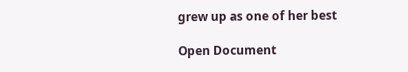grew up as one of her best

Open Document